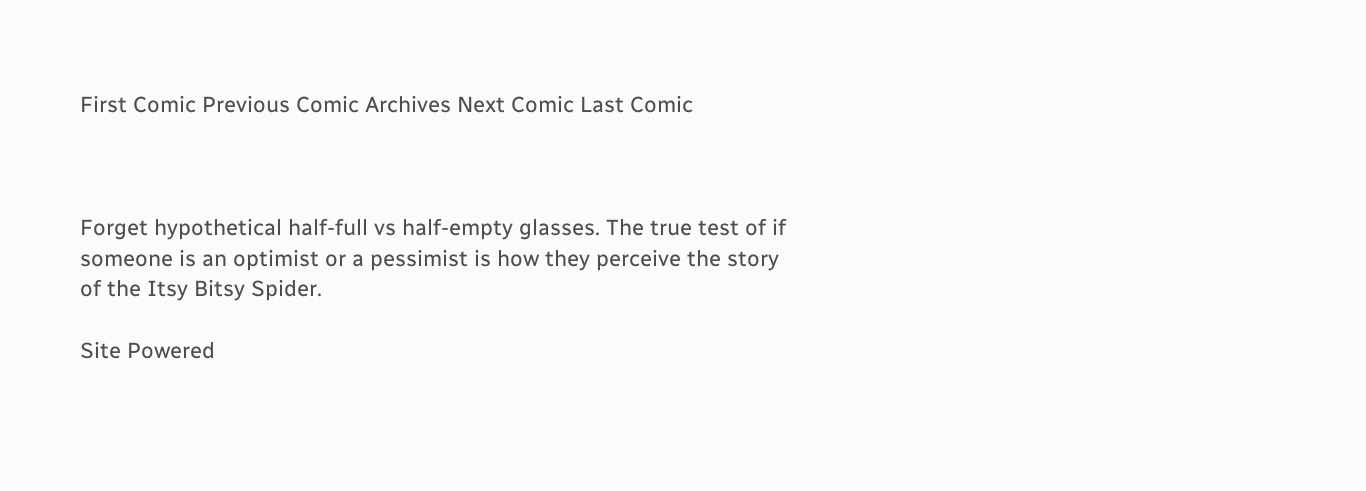First Comic Previous Comic Archives Next Comic Last Comic



Forget hypothetical half-full vs half-empty glasses. The true test of if someone is an optimist or a pessimist is how they perceive the story of the Itsy Bitsy Spider.

Site Powered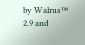by Walrus™ 2.9 and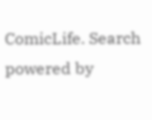ComicLife. Search powered by